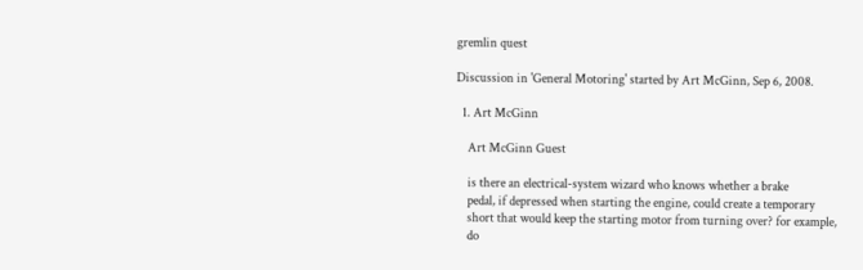gremlin quest

Discussion in 'General Motoring' started by Art McGinn, Sep 6, 2008.

  1. Art McGinn

    Art McGinn Guest

    is there an electrical-system wizard who knows whether a brake
    pedal, if depressed when starting the engine, could create a temporary
    short that would keep the starting motor from turning over? for example,
    do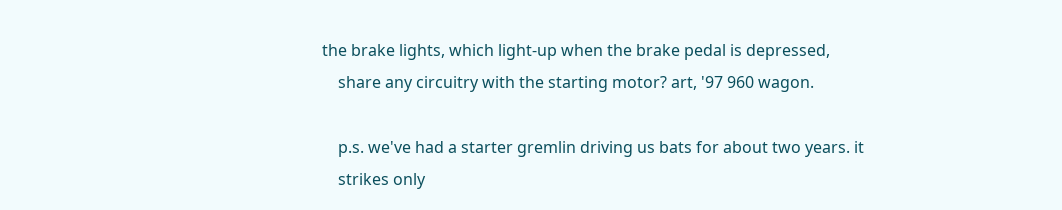the brake lights, which light-up when the brake pedal is depressed,
    share any circuitry with the starting motor? art, '97 960 wagon.

    p.s. we've had a starter gremlin driving us bats for about two years. it
    strikes only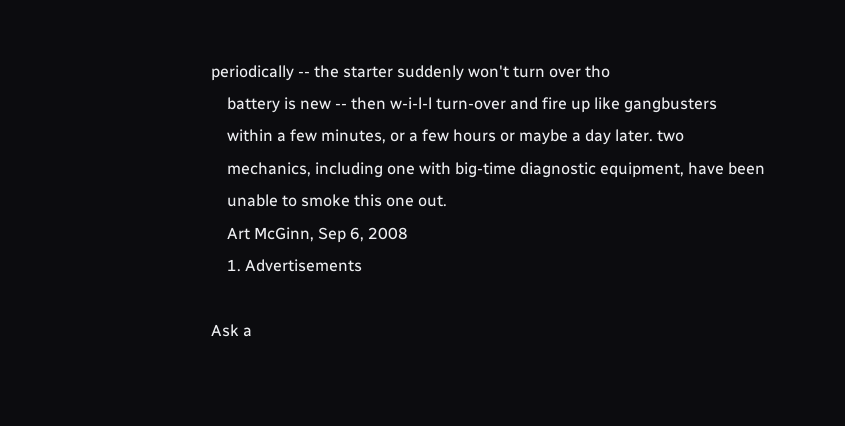periodically -- the starter suddenly won't turn over tho
    battery is new -- then w-i-l-l turn-over and fire up like gangbusters
    within a few minutes, or a few hours or maybe a day later. two
    mechanics, including one with big-time diagnostic equipment, have been
    unable to smoke this one out.
    Art McGinn, Sep 6, 2008
    1. Advertisements

Ask a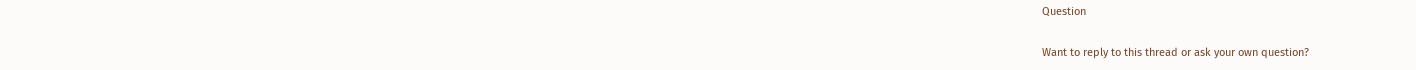Question

Want to reply to this thread or ask your own question?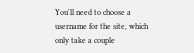You'll need to choose a username for the site, which only take a couple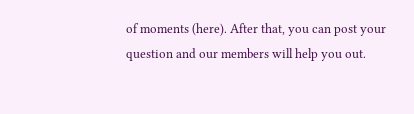of moments (here). After that, you can post your question and our members will help you out.